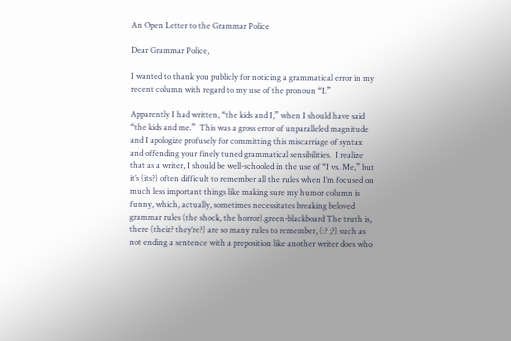An Open Letter to the Grammar Police

Dear Grammar Police,

I wanted to thank you publicly for noticing a grammatical error in my recent column with regard to my use of the pronoun “I.”

Apparently I had written, “the kids and I,” when I should have said “the kids and me.”  This was a gross error of unparalleled magnitude and I apologize profusely for committing this miscarriage of syntax and offending your finely tuned grammatical sensibilities.  I realize that as a writer, I should be well-schooled in the use of “I vs. Me,” but it’s (its?) often difficult to remember all the rules when I’m focused on much less important things like making sure my humor column is funny, which, actually, sometimes necessitates breaking beloved grammar rules (the shock, the horror).green-blackboard The truth is, there (their? they’re?) are so many rules to remember, (:? ;?) such as not ending a sentence with a preposition like another writer does who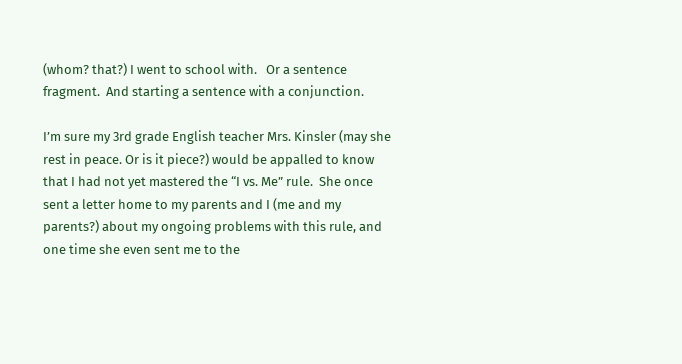(whom? that?) I went to school with.   Or a sentence fragment.  And starting a sentence with a conjunction.

I’m sure my 3rd grade English teacher Mrs. Kinsler (may she rest in peace. Or is it piece?) would be appalled to know that I had not yet mastered the “I vs. Me” rule.  She once sent a letter home to my parents and I (me and my parents?) about my ongoing problems with this rule, and one time she even sent me to the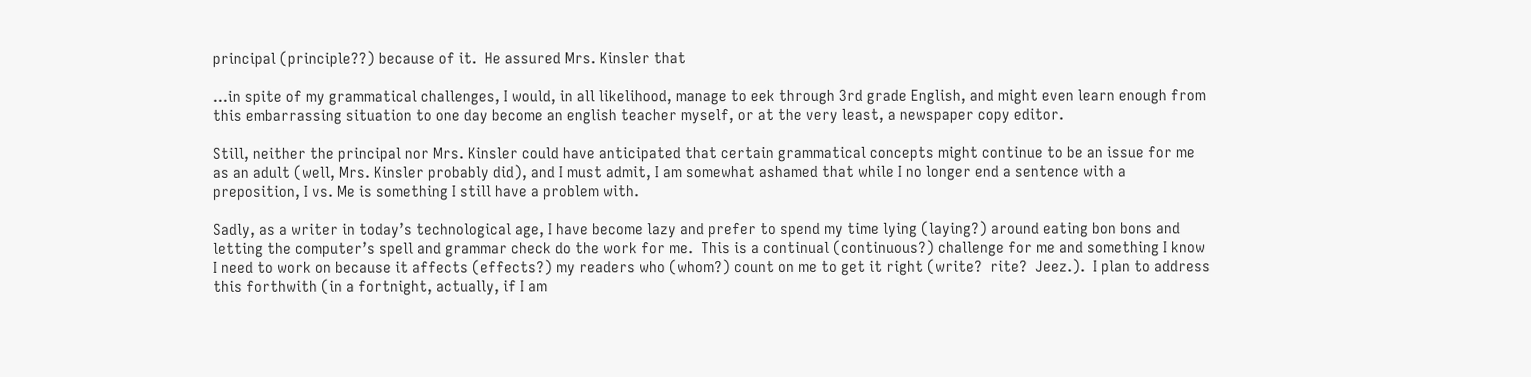principal (principle??) because of it.  He assured Mrs. Kinsler that

…in spite of my grammatical challenges, I would, in all likelihood, manage to eek through 3rd grade English, and might even learn enough from this embarrassing situation to one day become an english teacher myself, or at the very least, a newspaper copy editor.

Still, neither the principal nor Mrs. Kinsler could have anticipated that certain grammatical concepts might continue to be an issue for me as an adult (well, Mrs. Kinsler probably did), and I must admit, I am somewhat ashamed that while I no longer end a sentence with a preposition, I vs. Me is something I still have a problem with.

Sadly, as a writer in today’s technological age, I have become lazy and prefer to spend my time lying (laying?) around eating bon bons and letting the computer’s spell and grammar check do the work for me.  This is a continual (continuous?) challenge for me and something I know I need to work on because it affects (effects?) my readers who (whom?) count on me to get it right (write?  rite?  Jeez.).  I plan to address this forthwith (in a fortnight, actually, if I am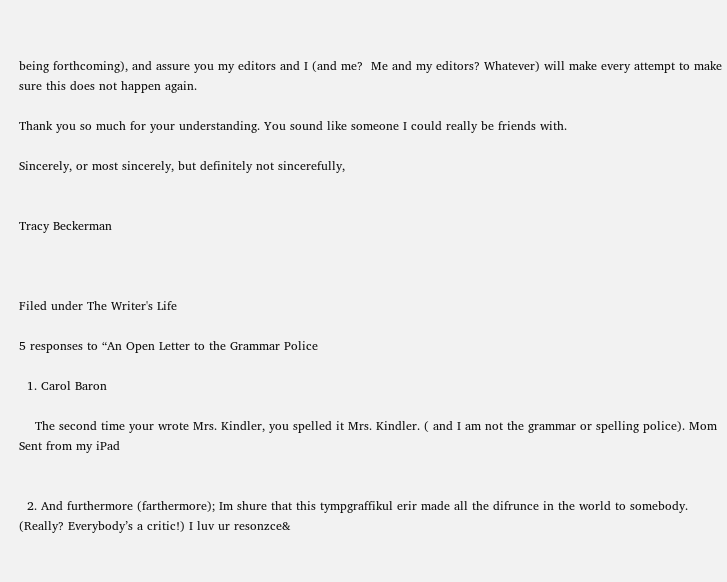being forthcoming), and assure you my editors and I (and me?  Me and my editors? Whatever) will make every attempt to make sure this does not happen again.

Thank you so much for your understanding. You sound like someone I could really be friends with.

Sincerely, or most sincerely, but definitely not sincerefully,


Tracy Beckerman



Filed under The Writer's Life

5 responses to “An Open Letter to the Grammar Police

  1. Carol Baron

    The second time your wrote Mrs. Kindler, you spelled it Mrs. Kindler. ( and I am not the grammar or spelling police). Mom Sent from my iPad


  2. And furthermore (farthermore); Im shure that this tympgraffikul erir made all the difrunce in the world to somebody. (Really? Everybody’s a critic!) I luv ur resonzce&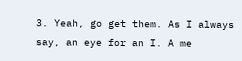3. Yeah, go get them. As I always say, an eye for an I. A me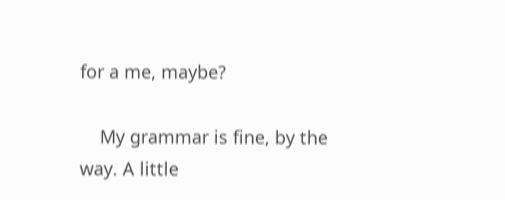for a me, maybe?

    My grammar is fine, by the way. A little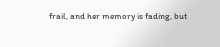frail, and her memory is fading, but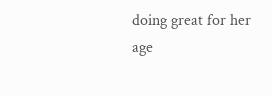doing great for her age